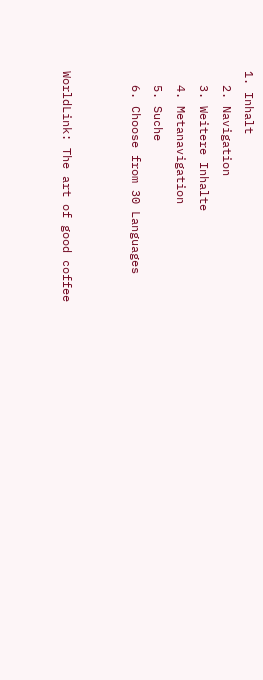1. Inhalt
  2. Navigation
  3. Weitere Inhalte
  4. Metanavigation
  5. Suche
  6. Choose from 30 Languages


WorldLink: The art of good coffee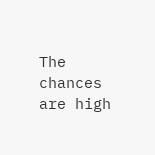The chances are high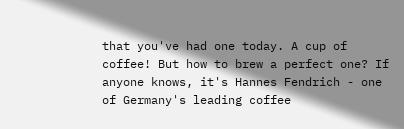that you've had one today. A cup of coffee! But how to brew a perfect one? If anyone knows, it's Hannes Fendrich - one of Germany's leading coffee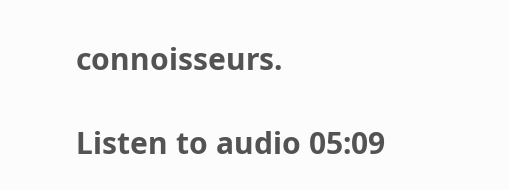connoisseurs.

Listen to audio 05:09